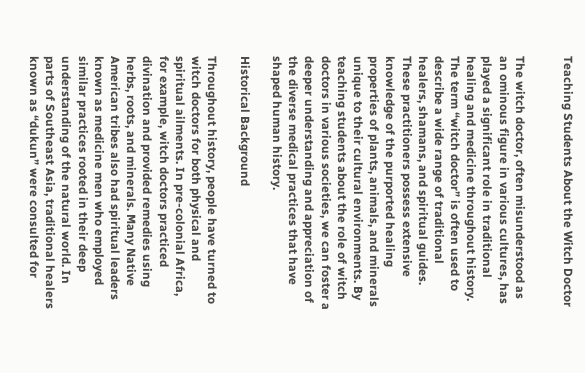Teaching Students About the Witch Doctor


The witch doctor, often misunderstood as an ominous figure in various cultures, has played a significant role in traditional healing and medicine throughout history. The term “witch doctor” is often used to describe a wide range of traditional healers, shamans, and spiritual guides. These practitioners possess extensive knowledge of the purported healing properties of plants, animals, and minerals unique to their cultural environments. By teaching students about the role of witch doctors in various societies, we can foster a deeper understanding and appreciation of the diverse medical practices that have shaped human history.

Historical Background

Throughout history, people have turned to witch doctors for both physical and spiritual ailments. In pre-colonial Africa, for example, witch doctors practiced divination and provided remedies using herbs, roots, and minerals. Many Native American tribes also had spiritual leaders known as medicine men who employed similar practices rooted in their deep understanding of the natural world. In parts of Southeast Asia, traditional healers known as “dukun” were consulted for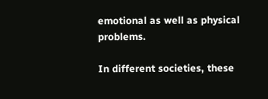emotional as well as physical problems.

In different societies, these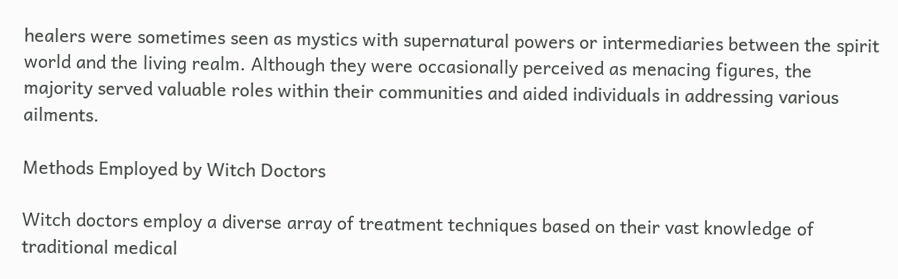healers were sometimes seen as mystics with supernatural powers or intermediaries between the spirit world and the living realm. Although they were occasionally perceived as menacing figures, the majority served valuable roles within their communities and aided individuals in addressing various ailments.

Methods Employed by Witch Doctors

Witch doctors employ a diverse array of treatment techniques based on their vast knowledge of traditional medical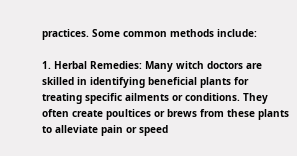practices. Some common methods include:

1. Herbal Remedies: Many witch doctors are skilled in identifying beneficial plants for treating specific ailments or conditions. They often create poultices or brews from these plants to alleviate pain or speed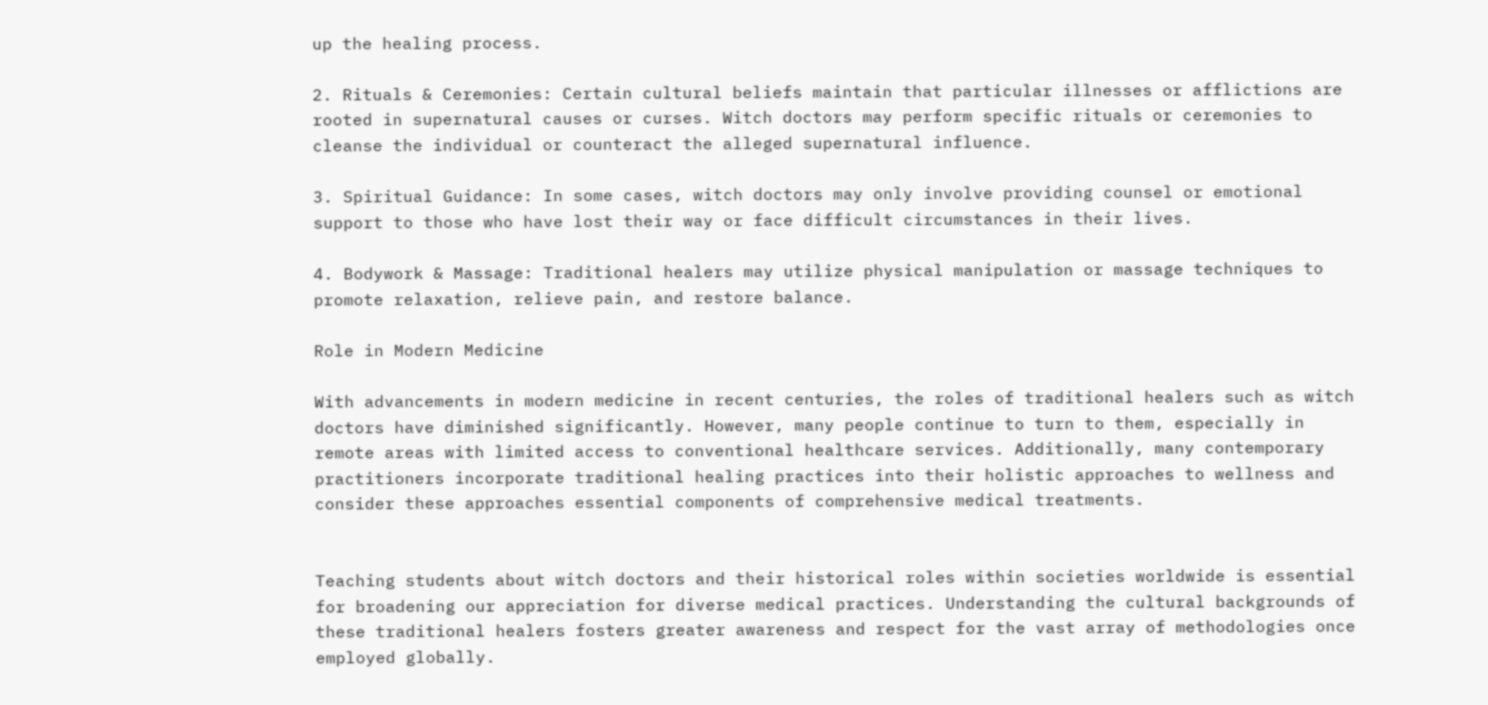up the healing process.

2. Rituals & Ceremonies: Certain cultural beliefs maintain that particular illnesses or afflictions are rooted in supernatural causes or curses. Witch doctors may perform specific rituals or ceremonies to cleanse the individual or counteract the alleged supernatural influence.

3. Spiritual Guidance: In some cases, witch doctors may only involve providing counsel or emotional support to those who have lost their way or face difficult circumstances in their lives.

4. Bodywork & Massage: Traditional healers may utilize physical manipulation or massage techniques to promote relaxation, relieve pain, and restore balance.

Role in Modern Medicine

With advancements in modern medicine in recent centuries, the roles of traditional healers such as witch doctors have diminished significantly. However, many people continue to turn to them, especially in remote areas with limited access to conventional healthcare services. Additionally, many contemporary practitioners incorporate traditional healing practices into their holistic approaches to wellness and consider these approaches essential components of comprehensive medical treatments.


Teaching students about witch doctors and their historical roles within societies worldwide is essential for broadening our appreciation for diverse medical practices. Understanding the cultural backgrounds of these traditional healers fosters greater awareness and respect for the vast array of methodologies once employed globally.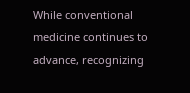While conventional medicine continues to advance, recognizing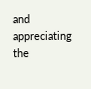and appreciating the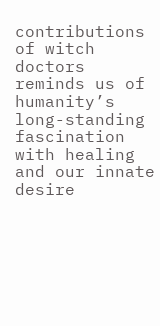contributions of witch doctors reminds us of humanity’s long-standing fascination with healing and our innate desire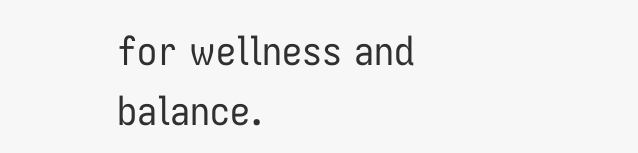for wellness and balance.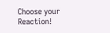Choose your Reaction!